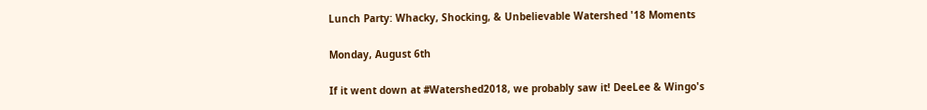Lunch Party: Whacky, Shocking, & Unbelievable Watershed '18 Moments

Monday, August 6th

If it went down at #Watershed2018, we probably saw it! DeeLee & Wingo's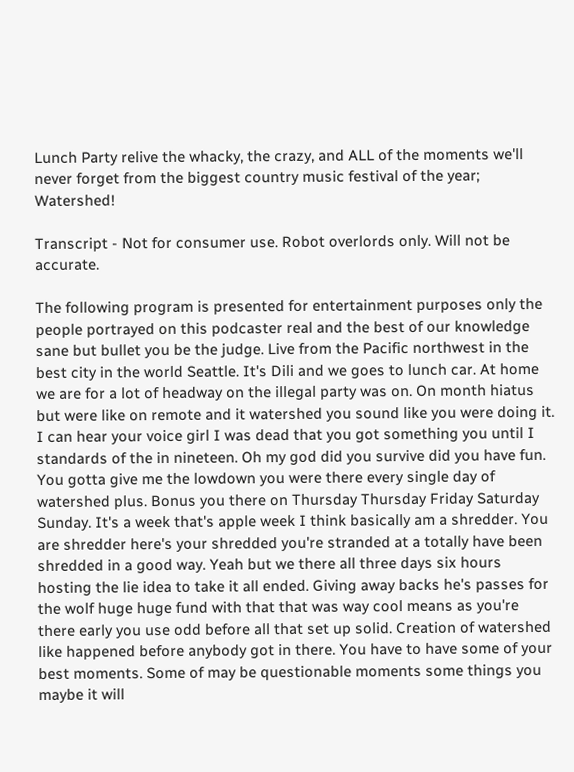Lunch Party relive the whacky, the crazy, and ALL of the moments we'll never forget from the biggest country music festival of the year; Watershed!

Transcript - Not for consumer use. Robot overlords only. Will not be accurate.

The following program is presented for entertainment purposes only the people portrayed on this podcaster real and the best of our knowledge sane but bullet you be the judge. Live from the Pacific northwest in the best city in the world Seattle. It's Dili and we goes to lunch car. At home we are for a lot of headway on the illegal party was on. On month hiatus but were like on remote and it watershed you sound like you were doing it. I can hear your voice girl I was dead that you got something you until I standards of the in nineteen. Oh my god did you survive did you have fun. You gotta give me the lowdown you were there every single day of watershed plus. Bonus you there on Thursday Thursday Friday Saturday Sunday. It's a week that's apple week I think basically am a shredder. You are shredder here's your shredded you're stranded at a totally have been shredded in a good way. Yeah but we there all three days six hours hosting the lie idea to take it all ended. Giving away backs he's passes for the wolf huge huge fund with that that was way cool means as you're there early you use odd before all that set up solid. Creation of watershed like happened before anybody got in there. You have to have some of your best moments. Some of may be questionable moments some things you maybe it will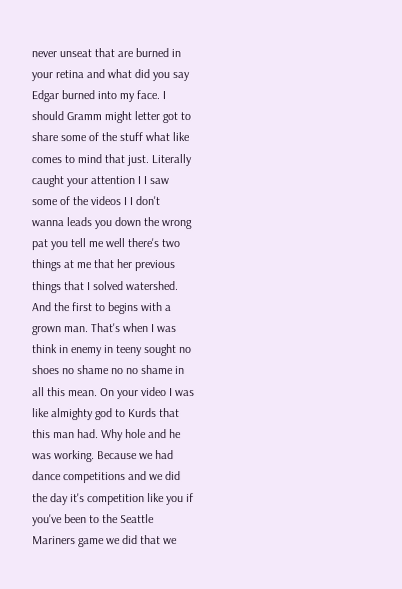never unseat that are burned in your retina and what did you say Edgar burned into my face. I should Gramm might letter got to share some of the stuff what like comes to mind that just. Literally caught your attention I I saw some of the videos I I don't wanna leads you down the wrong pat you tell me well there's two things at me that her previous things that I solved watershed. And the first to begins with a grown man. That's when I was think in enemy in teeny sought no shoes no shame no no shame in all this mean. On your video I was like almighty god to Kurds that this man had. Why hole and he was working. Because we had dance competitions and we did the day it's competition like you if you've been to the Seattle Mariners game we did that we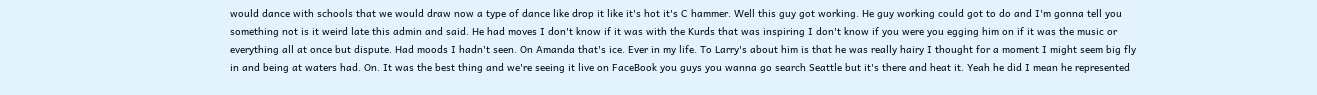would dance with schools that we would draw now a type of dance like drop it like it's hot it's C hammer. Well this guy got working. He guy working could got to do and I'm gonna tell you something not is it weird late this admin and said. He had moves I don't know if it was with the Kurds that was inspiring I don't know if you were you egging him on if it was the music or everything all at once but dispute. Had moods I hadn't seen. On Amanda that's ice. Ever in my life. To Larry's about him is that he was really hairy I thought for a moment I might seem big fly in and being at waters had. On. It was the best thing and we're seeing it live on FaceBook you guys you wanna go search Seattle but it's there and heat it. Yeah he did I mean he represented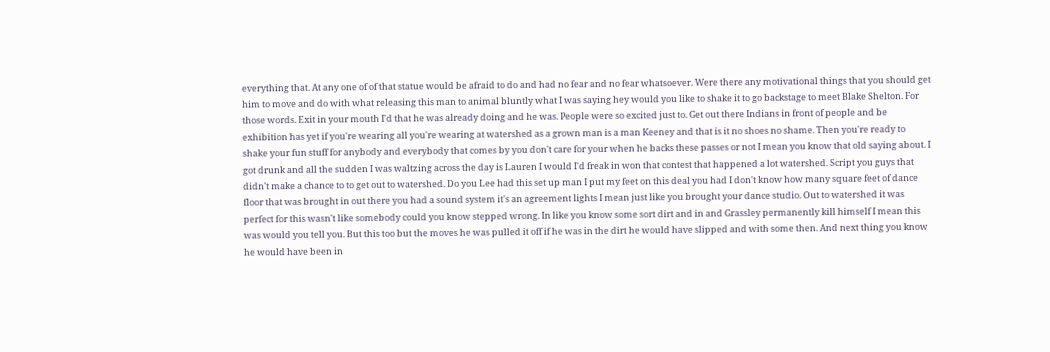everything that. At any one of of that statue would be afraid to do and had no fear and no fear whatsoever. Were there any motivational things that you should get him to move and do with what releasing this man to animal bluntly what I was saying hey would you like to shake it to go backstage to meet Blake Shelton. For those words. Exit in your mouth I'd that he was already doing and he was. People were so excited just to. Get out there Indians in front of people and be exhibition has yet if you're wearing all you're wearing at watershed as a grown man is a man Keeney and that is it no shoes no shame. Then you're ready to shake your fun stuff for anybody and everybody that comes by you don't care for your when he backs these passes or not I mean you know that old saying about. I got drunk and all the sudden I was waltzing across the day is Lauren I would I'd freak in won that contest that happened a lot watershed. Script you guys that didn't make a chance to to get out to watershed. Do you Lee had this set up man I put my feet on this deal you had I don't know how many square feet of dance floor that was brought in out there you had a sound system it's an agreement lights I mean just like you brought your dance studio. Out to watershed it was perfect for this wasn't like somebody could you know stepped wrong. In like you know some sort dirt and in and Grassley permanently kill himself I mean this was would you tell you. But this too but the moves he was pulled it off if he was in the dirt he would have slipped and with some then. And next thing you know he would have been in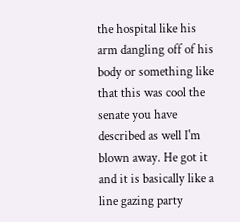the hospital like his arm dangling off of his body or something like that this was cool the senate you have described as well I'm blown away. He got it and it is basically like a line gazing party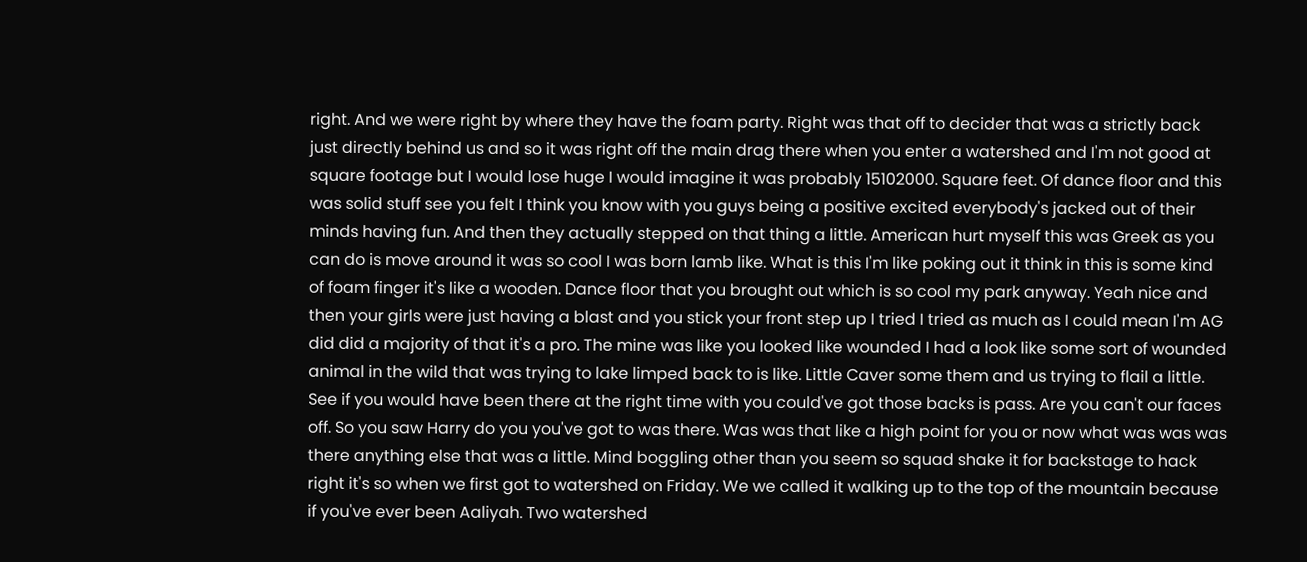right. And we were right by where they have the foam party. Right was that off to decider that was a strictly back just directly behind us and so it was right off the main drag there when you enter a watershed and I'm not good at square footage but I would lose huge I would imagine it was probably 15102000. Square feet. Of dance floor and this was solid stuff see you felt I think you know with you guys being a positive excited everybody's jacked out of their minds having fun. And then they actually stepped on that thing a little. American hurt myself this was Greek as you can do is move around it was so cool I was born lamb like. What is this I'm like poking out it think in this is some kind of foam finger it's like a wooden. Dance floor that you brought out which is so cool my park anyway. Yeah nice and then your girls were just having a blast and you stick your front step up I tried I tried as much as I could mean I'm AG did did a majority of that it's a pro. The mine was like you looked like wounded I had a look like some sort of wounded animal in the wild that was trying to lake limped back to is like. Little Caver some them and us trying to flail a little. See if you would have been there at the right time with you could've got those backs is pass. Are you can't our faces off. So you saw Harry do you you've got to was there. Was was that like a high point for you or now what was was was there anything else that was a little. Mind boggling other than you seem so squad shake it for backstage to hack right it's so when we first got to watershed on Friday. We we called it walking up to the top of the mountain because if you've ever been Aaliyah. Two watershed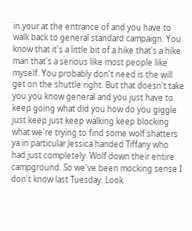in your at the entrance of and you have to walk back to general standard campaign. You know that it's a little bit of a hike that's a hike man that's a serious like most people like myself. You probably don't need is the will get on the shuttle right. But that doesn't take you you know general and you just have to keep going what did you how do you giggle just keep just keep walking keep blocking what we're trying to find some wolf shatters ya in particular Jessica handed Tiffany who had just completely. Wolf down their entire campground. So we've been mocking sense I don't know last Tuesday. Look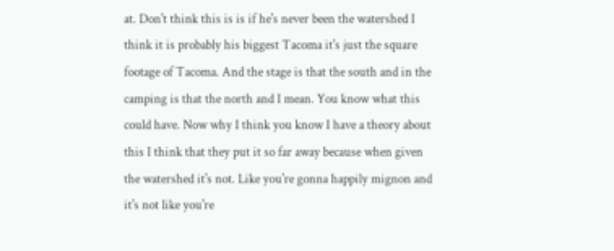at. Don't think this is is if he's never been the watershed I think it is probably his biggest Tacoma it's just the square footage of Tacoma. And the stage is that the south and in the camping is that the north and I mean. You know what this could have. Now why I think you know I have a theory about this I think that they put it so far away because when given the watershed it's not. Like you're gonna happily mignon and it's not like you're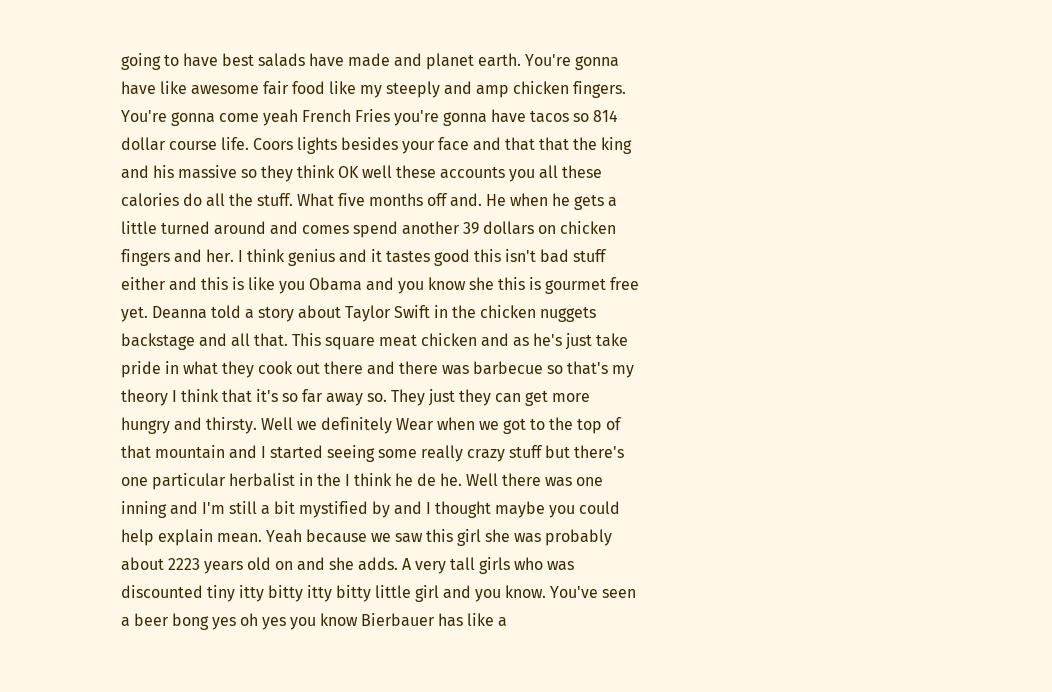going to have best salads have made and planet earth. You're gonna have like awesome fair food like my steeply and amp chicken fingers. You're gonna come yeah French Fries you're gonna have tacos so 814 dollar course life. Coors lights besides your face and that that the king and his massive so they think OK well these accounts you all these calories do all the stuff. What five months off and. He when he gets a little turned around and comes spend another 39 dollars on chicken fingers and her. I think genius and it tastes good this isn't bad stuff either and this is like you Obama and you know she this is gourmet free yet. Deanna told a story about Taylor Swift in the chicken nuggets backstage and all that. This square meat chicken and as he's just take pride in what they cook out there and there was barbecue so that's my theory I think that it's so far away so. They just they can get more hungry and thirsty. Well we definitely Wear when we got to the top of that mountain and I started seeing some really crazy stuff but there's one particular herbalist in the I think he de he. Well there was one inning and I'm still a bit mystified by and I thought maybe you could help explain mean. Yeah because we saw this girl she was probably about 2223 years old on and she adds. A very tall girls who was discounted tiny itty bitty itty bitty little girl and you know. You've seen a beer bong yes oh yes you know Bierbauer has like a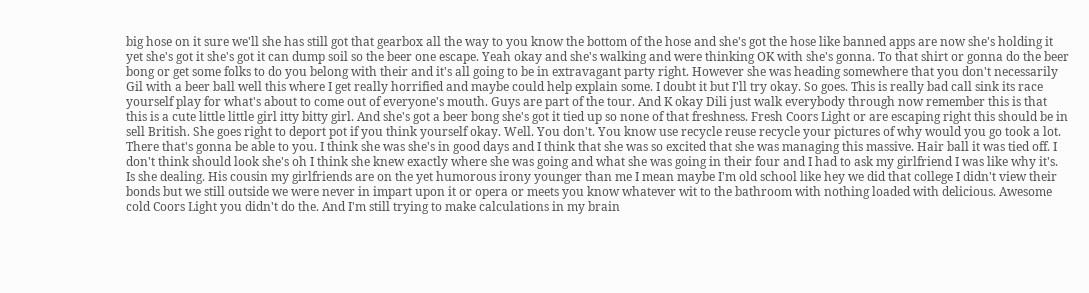big hose on it sure we'll she has still got that gearbox all the way to you know the bottom of the hose and she's got the hose like banned apps are now she's holding it yet she's got it she's got it can dump soil so the beer one escape. Yeah okay and she's walking and were thinking OK with she's gonna. To that shirt or gonna do the beer bong or get some folks to do you belong with their and it's all going to be in extravagant party right. However she was heading somewhere that you don't necessarily Gil with a beer ball well this where I get really horrified and maybe could help explain some. I doubt it but I'll try okay. So goes. This is really bad call sink its race yourself play for what's about to come out of everyone's mouth. Guys are part of the tour. And K okay Dili just walk everybody through now remember this is that this is a cute little little girl itty bitty girl. And she's got a beer bong she's got it tied up so none of that freshness. Fresh Coors Light or are escaping right this should be in sell British. She goes right to deport pot if you think yourself okay. Well. You don't. You know use recycle reuse recycle your pictures of why would you go took a lot. There that's gonna be able to you. I think she was she's in good days and I think that she was so excited that she was managing this massive. Hair ball it was tied off. I don't think should look she's oh I think she knew exactly where she was going and what she was going in their four and I had to ask my girlfriend I was like why it's. Is she dealing. His cousin my girlfriends are on the yet humorous irony younger than me I mean maybe I'm old school like hey we did that college I didn't view their bonds but we still outside we were never in impart upon it or opera or meets you know whatever wit to the bathroom with nothing loaded with delicious. Awesome cold Coors Light you didn't do the. And I'm still trying to make calculations in my brain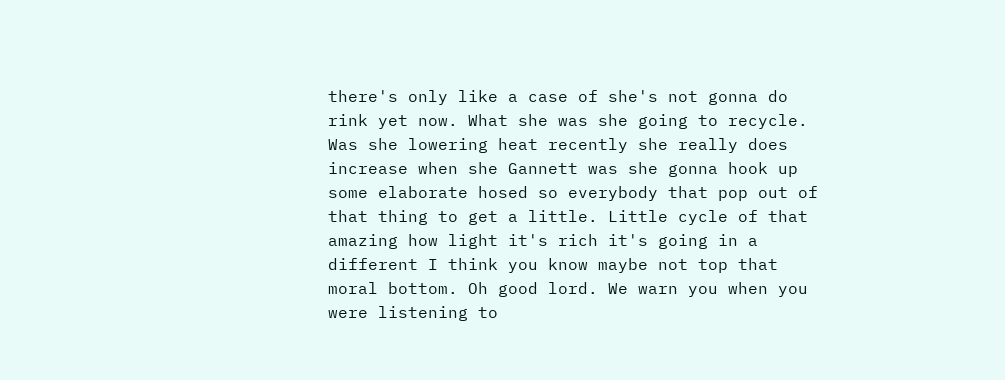there's only like a case of she's not gonna do rink yet now. What she was she going to recycle. Was she lowering heat recently she really does increase when she Gannett was she gonna hook up some elaborate hosed so everybody that pop out of that thing to get a little. Little cycle of that amazing how light it's rich it's going in a different I think you know maybe not top that moral bottom. Oh good lord. We warn you when you were listening to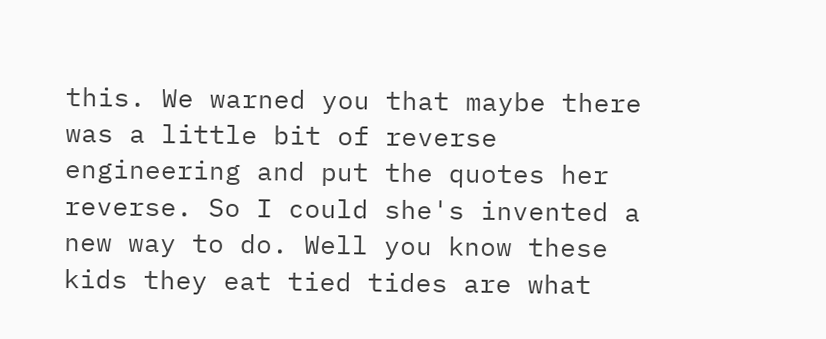this. We warned you that maybe there was a little bit of reverse engineering and put the quotes her reverse. So I could she's invented a new way to do. Well you know these kids they eat tied tides are what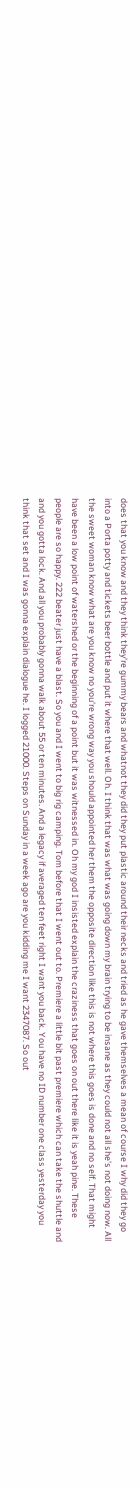does that you know and they think they're gummy bears and whatnot they did they put plastic around their necks and tried as he gave themselves a mean of course I why did they go into a Porta potty and tickets beer bottle and put it where that well. Oh. I think that was what was going down my brain trying to be insane as they could not all she's not doing now. All the sweet woman know what are you know no you're wrong way you should appointed her them the opposite direction like this is not where this goes is done and no self. That might have been a low point of watershed or the beginning of a point but it was witnessed in. Oh my god I insisted explain the craziness that goes on out there like it is yeah pine. These people are so happy. 222 beater just have a blast. So you and I went to big rig camping. Tom before that I went out to. Premiere a little bit past premiere which can take the shuttle and and you gotta lock. And all you probably gonna walk about 55 or ten minutes. And a legacy if averaged ten feet right I want you back. You have no ID number one class yesterday you think that set and I was gonna explain dialogue he. I logged 21000. Steps on Sunday in a week ago are you kidding me I want 2347087. So out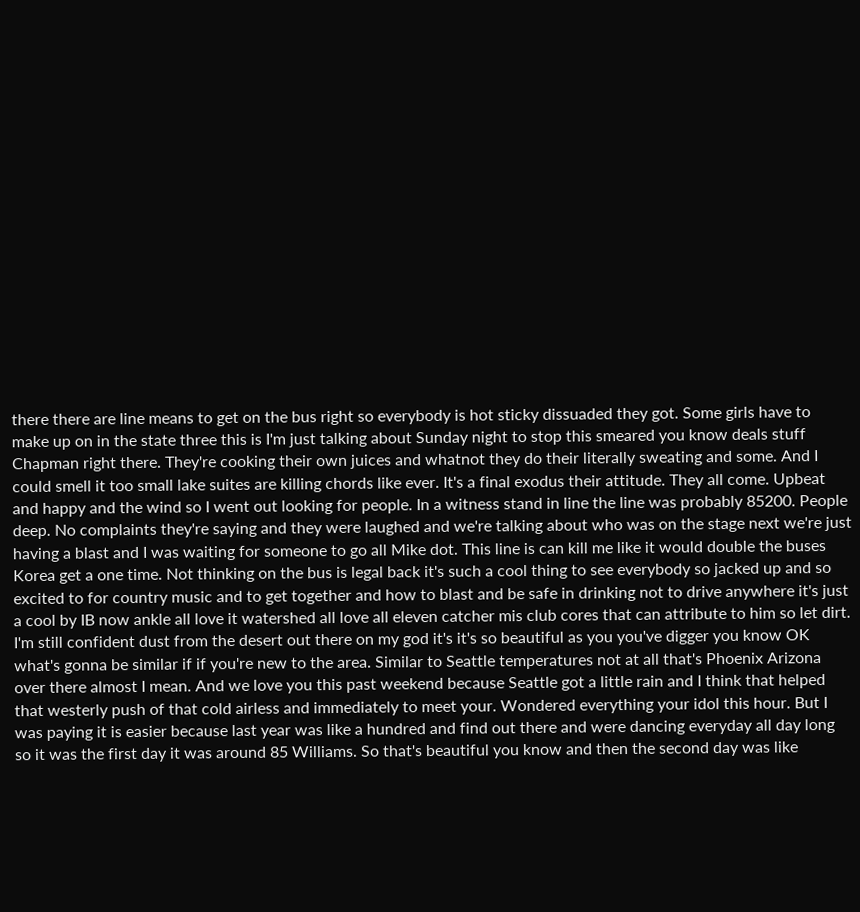there there are line means to get on the bus right so everybody is hot sticky dissuaded they got. Some girls have to make up on in the state three this is I'm just talking about Sunday night to stop this smeared you know deals stuff Chapman right there. They're cooking their own juices and whatnot they do their literally sweating and some. And I could smell it too small lake suites are killing chords like ever. It's a final exodus their attitude. They all come. Upbeat and happy and the wind so I went out looking for people. In a witness stand in line the line was probably 85200. People deep. No complaints they're saying and they were laughed and we're talking about who was on the stage next we're just having a blast and I was waiting for someone to go all Mike dot. This line is can kill me like it would double the buses Korea get a one time. Not thinking on the bus is legal back it's such a cool thing to see everybody so jacked up and so excited to for country music and to get together and how to blast and be safe in drinking not to drive anywhere it's just a cool by IB now ankle all love it watershed all love all eleven catcher mis club cores that can attribute to him so let dirt. I'm still confident dust from the desert out there on my god it's it's so beautiful as you you've digger you know OK what's gonna be similar if if you're new to the area. Similar to Seattle temperatures not at all that's Phoenix Arizona over there almost I mean. And we love you this past weekend because Seattle got a little rain and I think that helped that westerly push of that cold airless and immediately to meet your. Wondered everything your idol this hour. But I was paying it is easier because last year was like a hundred and find out there and were dancing everyday all day long so it was the first day it was around 85 Williams. So that's beautiful you know and then the second day was like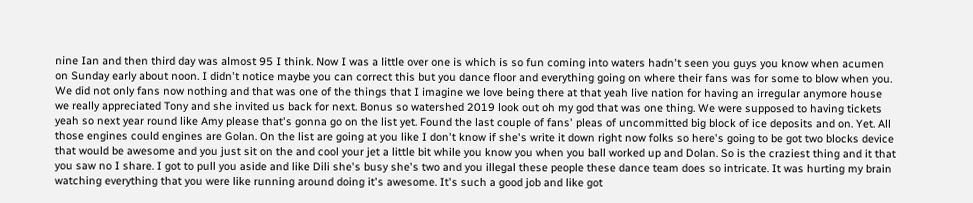nine Ian and then third day was almost 95 I think. Now I was a little over one is which is so fun coming into waters hadn't seen you guys you know when acumen on Sunday early about noon. I didn't notice maybe you can correct this but you dance floor and everything going on where their fans was for some to blow when you. We did not only fans now nothing and that was one of the things that I imagine we love being there at that yeah live nation for having an irregular anymore house we really appreciated Tony and she invited us back for next. Bonus so watershed 2019 look out oh my god that was one thing. We were supposed to having tickets yeah so next year round like Amy please that's gonna go on the list yet. Found the last couple of fans' pleas of uncommitted big block of ice deposits and on. Yet. All those engines could engines are Golan. On the list are going at you like I don't know if she's write it down right now folks so here's going to be got two blocks device that would be awesome and you just sit on the and cool your jet a little bit while you know you when you ball worked up and Dolan. So is the craziest thing and it that you saw no I share. I got to pull you aside and like Dili she's busy she's two and you illegal these people these dance team does so intricate. It was hurting my brain watching everything that you were like running around doing it's awesome. It's such a good job and like got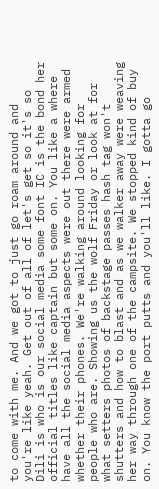to come with me. And we got to just go roam around and you're like yeah. Get out of all of let's get so it's so Dili is who is our social media some font IC is the bond her official titles like captain but some on. You like a where have all the social media aspects were out there were armed whether their phones. We're walking around looking for people who are. Showing us the wolf Friday or look at for what setters photos of backstage passes hash tag won't shutters and how to blast and as we walker away were weaving her way through one of the campsite. We stopped kind of buy on. You know the port putts and you'll like. I gotta go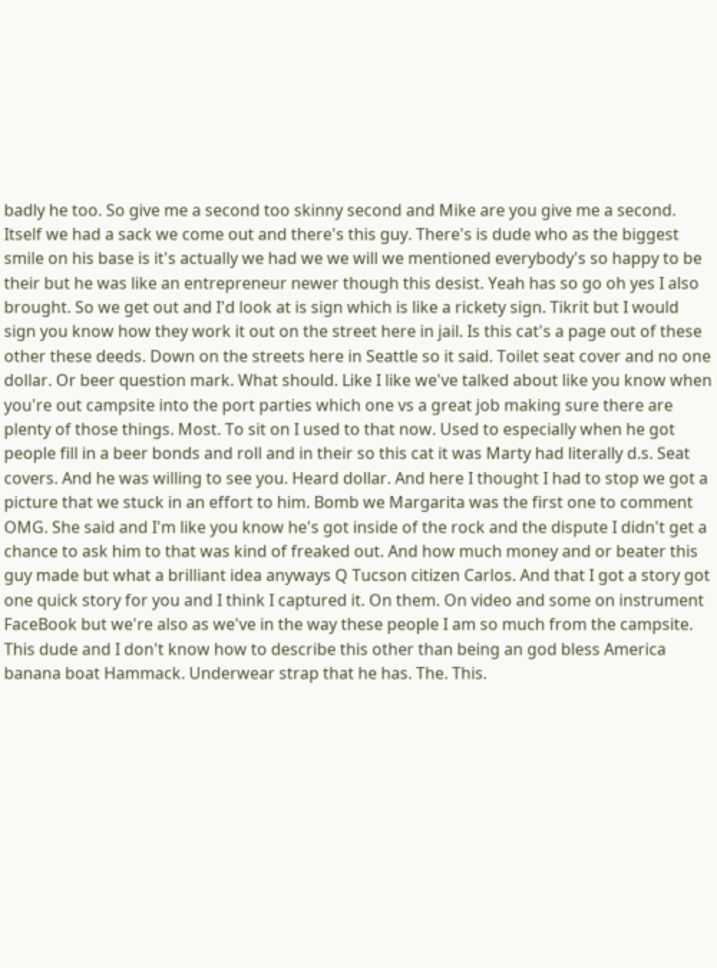badly he too. So give me a second too skinny second and Mike are you give me a second. Itself we had a sack we come out and there's this guy. There's is dude who as the biggest smile on his base is it's actually we had we we will we mentioned everybody's so happy to be their but he was like an entrepreneur newer though this desist. Yeah has so go oh yes I also brought. So we get out and I'd look at is sign which is like a rickety sign. Tikrit but I would sign you know how they work it out on the street here in jail. Is this cat's a page out of these other these deeds. Down on the streets here in Seattle so it said. Toilet seat cover and no one dollar. Or beer question mark. What should. Like I like we've talked about like you know when you're out campsite into the port parties which one vs a great job making sure there are plenty of those things. Most. To sit on I used to that now. Used to especially when he got people fill in a beer bonds and roll and in their so this cat it was Marty had literally d.s. Seat covers. And he was willing to see you. Heard dollar. And here I thought I had to stop we got a picture that we stuck in an effort to him. Bomb we Margarita was the first one to comment OMG. She said and I'm like you know he's got inside of the rock and the dispute I didn't get a chance to ask him to that was kind of freaked out. And how much money and or beater this guy made but what a brilliant idea anyways Q Tucson citizen Carlos. And that I got a story got one quick story for you and I think I captured it. On them. On video and some on instrument FaceBook but we're also as we've in the way these people I am so much from the campsite. This dude and I don't know how to describe this other than being an god bless America banana boat Hammack. Underwear strap that he has. The. This.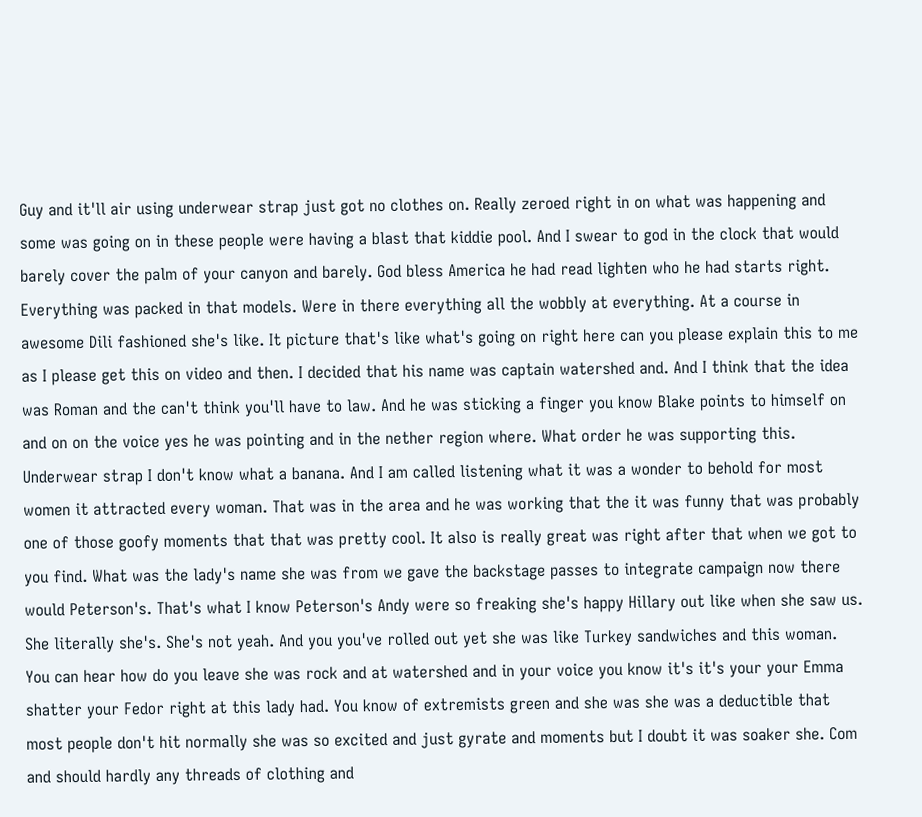Guy and it'll air using underwear strap just got no clothes on. Really zeroed right in on what was happening and some was going on in these people were having a blast that kiddie pool. And I swear to god in the clock that would barely cover the palm of your canyon and barely. God bless America he had read lighten who he had starts right. Everything was packed in that models. Were in there everything all the wobbly at everything. At a course in awesome Dili fashioned she's like. It picture that's like what's going on right here can you please explain this to me as I please get this on video and then. I decided that his name was captain watershed and. And I think that the idea was Roman and the can't think you'll have to law. And he was sticking a finger you know Blake points to himself on and on on the voice yes he was pointing and in the nether region where. What order he was supporting this. Underwear strap I don't know what a banana. And I am called listening what it was a wonder to behold for most women it attracted every woman. That was in the area and he was working that the it was funny that was probably one of those goofy moments that that was pretty cool. It also is really great was right after that when we got to you find. What was the lady's name she was from we gave the backstage passes to integrate campaign now there would Peterson's. That's what I know Peterson's Andy were so freaking she's happy Hillary out like when she saw us. She literally she's. She's not yeah. And you you've rolled out yet she was like Turkey sandwiches and this woman. You can hear how do you leave she was rock and at watershed and in your voice you know it's it's your your Emma shatter your Fedor right at this lady had. You know of extremists green and she was she was a deductible that most people don't hit normally she was so excited and just gyrate and moments but I doubt it was soaker she. Com and should hardly any threads of clothing and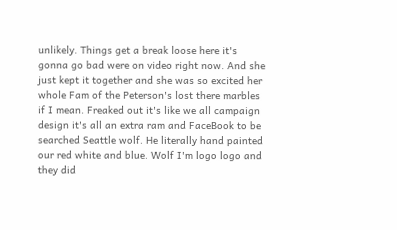unlikely. Things get a break loose here it's gonna go bad were on video right now. And she just kept it together and she was so excited her whole Fam of the Peterson's lost there marbles if I mean. Freaked out it's like we all campaign design it's all an extra ram and FaceBook to be searched Seattle wolf. He literally hand painted our red white and blue. Wolf I'm logo logo and they did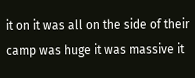it on it was all on the side of their camp was huge it was massive it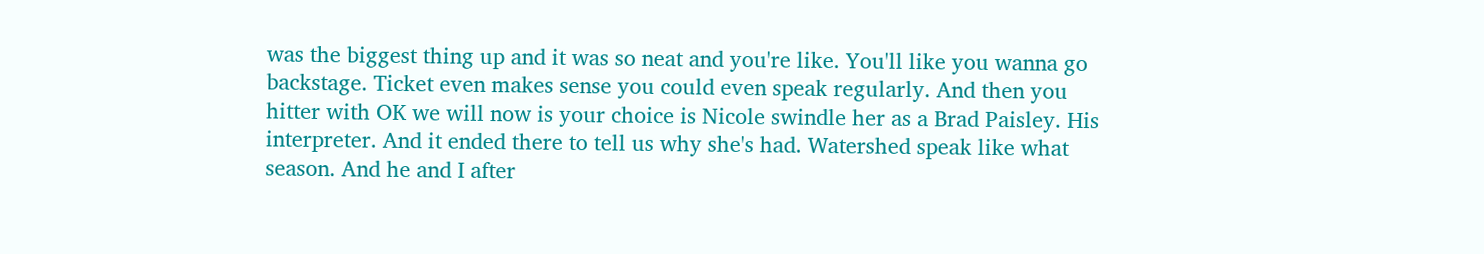was the biggest thing up and it was so neat and you're like. You'll like you wanna go backstage. Ticket even makes sense you could even speak regularly. And then you hitter with OK we will now is your choice is Nicole swindle her as a Brad Paisley. His interpreter. And it ended there to tell us why she's had. Watershed speak like what season. And he and I after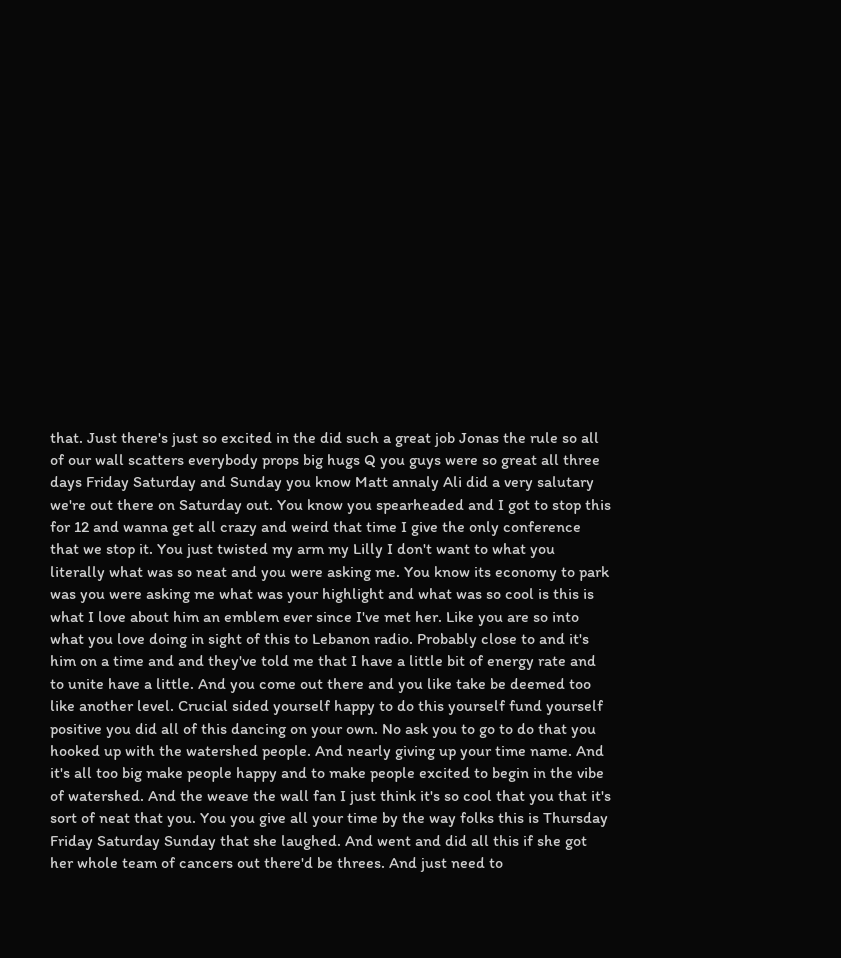that. Just there's just so excited in the did such a great job Jonas the rule so all of our wall scatters everybody props big hugs Q you guys were so great all three days Friday Saturday and Sunday you know Matt annaly Ali did a very salutary we're out there on Saturday out. You know you spearheaded and I got to stop this for 12 and wanna get all crazy and weird that time I give the only conference that we stop it. You just twisted my arm my Lilly I don't want to what you literally what was so neat and you were asking me. You know its economy to park was you were asking me what was your highlight and what was so cool is this is what I love about him an emblem ever since I've met her. Like you are so into what you love doing in sight of this to Lebanon radio. Probably close to and it's him on a time and and they've told me that I have a little bit of energy rate and to unite have a little. And you come out there and you like take be deemed too like another level. Crucial sided yourself happy to do this yourself fund yourself positive you did all of this dancing on your own. No ask you to go to do that you hooked up with the watershed people. And nearly giving up your time name. And it's all too big make people happy and to make people excited to begin in the vibe of watershed. And the weave the wall fan I just think it's so cool that you that it's sort of neat that you. You you give all your time by the way folks this is Thursday Friday Saturday Sunday that she laughed. And went and did all this if she got her whole team of cancers out there'd be threes. And just need to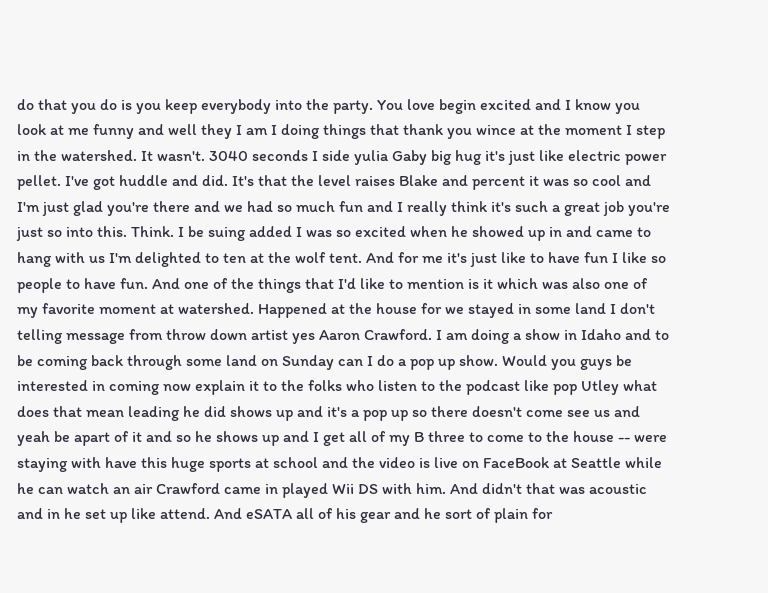do that you do is you keep everybody into the party. You love begin excited and I know you look at me funny and well they I am I doing things that thank you wince at the moment I step in the watershed. It wasn't. 3040 seconds I side yulia Gaby big hug it's just like electric power pellet. I've got huddle and did. It's that the level raises Blake and percent it was so cool and I'm just glad you're there and we had so much fun and I really think it's such a great job you're just so into this. Think. I be suing added I was so excited when he showed up in and came to hang with us I'm delighted to ten at the wolf tent. And for me it's just like to have fun I like so people to have fun. And one of the things that I'd like to mention is it which was also one of my favorite moment at watershed. Happened at the house for we stayed in some land I don't telling message from throw down artist yes Aaron Crawford. I am doing a show in Idaho and to be coming back through some land on Sunday can I do a pop up show. Would you guys be interested in coming now explain it to the folks who listen to the podcast like pop Utley what does that mean leading he did shows up and it's a pop up so there doesn't come see us and yeah be apart of it and so he shows up and I get all of my B three to come to the house -- were staying with have this huge sports at school and the video is live on FaceBook at Seattle while he can watch an air Crawford came in played Wii DS with him. And didn't that was acoustic and in he set up like attend. And eSATA all of his gear and he sort of plain for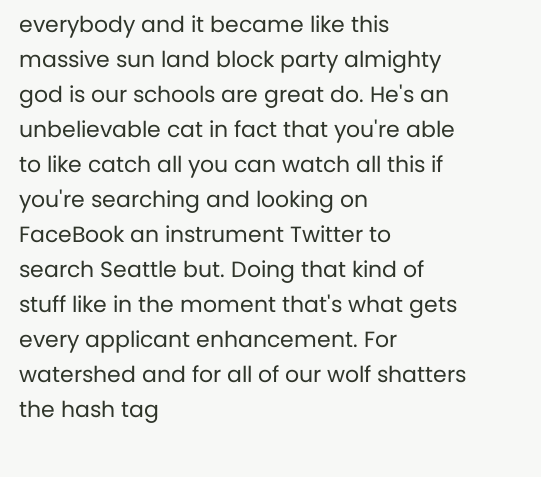everybody and it became like this massive sun land block party almighty god is our schools are great do. He's an unbelievable cat in fact that you're able to like catch all you can watch all this if you're searching and looking on FaceBook an instrument Twitter to search Seattle but. Doing that kind of stuff like in the moment that's what gets every applicant enhancement. For watershed and for all of our wolf shatters the hash tag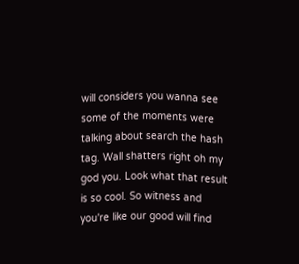will considers you wanna see some of the moments were talking about search the hash tag. Wall shatters right oh my god you. Look what that result is so cool. So witness and you're like our good will find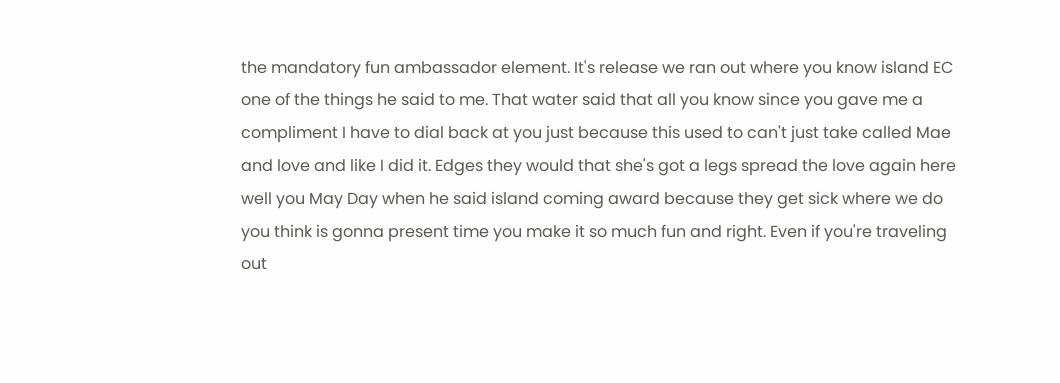the mandatory fun ambassador element. It's release we ran out where you know island EC one of the things he said to me. That water said that all you know since you gave me a compliment I have to dial back at you just because this used to can't just take called Mae and love and like I did it. Edges they would that she's got a legs spread the love again here well you May Day when he said island coming award because they get sick where we do you think is gonna present time you make it so much fun and right. Even if you're traveling out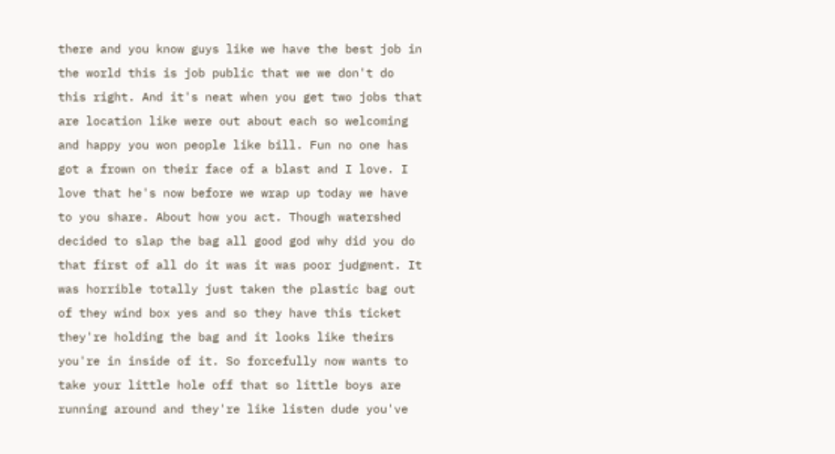there and you know guys like we have the best job in the world this is job public that we we don't do this right. And it's neat when you get two jobs that are location like were out about each so welcoming and happy you won people like bill. Fun no one has got a frown on their face of a blast and I love. I love that he's now before we wrap up today we have to you share. About how you act. Though watershed decided to slap the bag all good god why did you do that first of all do it was it was poor judgment. It was horrible totally just taken the plastic bag out of they wind box yes and so they have this ticket they're holding the bag and it looks like theirs you're in inside of it. So forcefully now wants to take your little hole off that so little boys are running around and they're like listen dude you've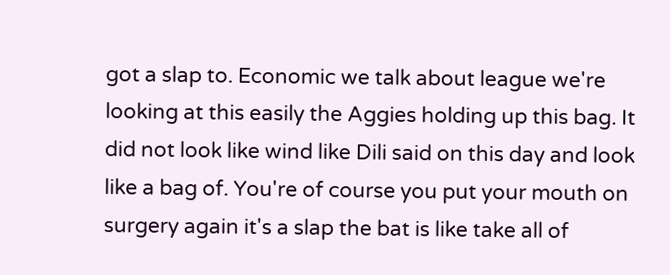got a slap to. Economic we talk about league we're looking at this easily the Aggies holding up this bag. It did not look like wind like Dili said on this day and look like a bag of. You're of course you put your mouth on surgery again it's a slap the bat is like take all of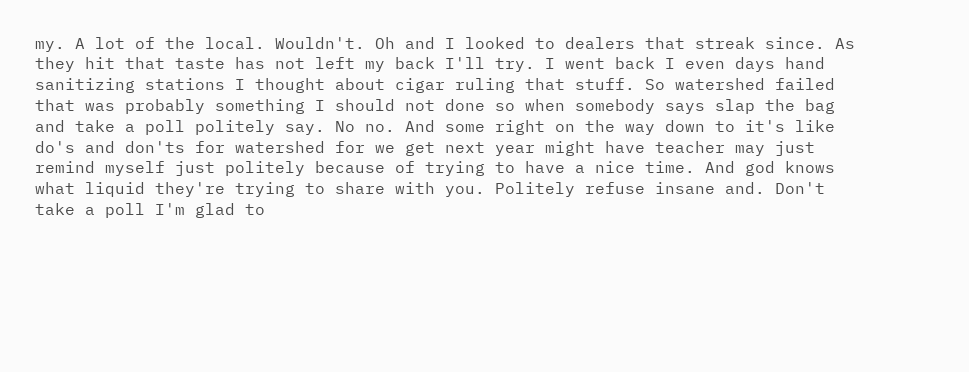my. A lot of the local. Wouldn't. Oh and I looked to dealers that streak since. As they hit that taste has not left my back I'll try. I went back I even days hand sanitizing stations I thought about cigar ruling that stuff. So watershed failed that was probably something I should not done so when somebody says slap the bag and take a poll politely say. No no. And some right on the way down to it's like do's and don'ts for watershed for we get next year might have teacher may just remind myself just politely because of trying to have a nice time. And god knows what liquid they're trying to share with you. Politely refuse insane and. Don't take a poll I'm glad to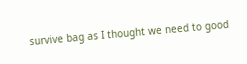survive bag as I thought we need to good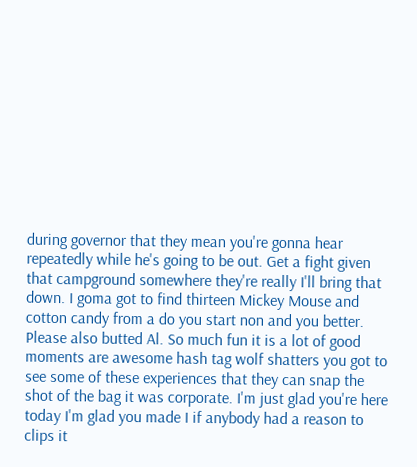during governor that they mean you're gonna hear repeatedly while he's going to be out. Get a fight given that campground somewhere they're really I'll bring that down. I goma got to find thirteen Mickey Mouse and cotton candy from a do you start non and you better. Please also butted Al. So much fun it is a lot of good moments are awesome hash tag wolf shatters you got to see some of these experiences that they can snap the shot of the bag it was corporate. I'm just glad you're here today I'm glad you made I if anybody had a reason to clips it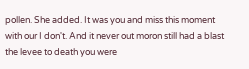pollen. She added. It was you and miss this moment with our I don't. And it never out moron still had a blast the levee to death you were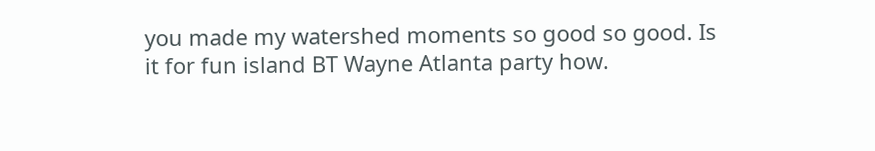you made my watershed moments so good so good. Is it for fun island BT Wayne Atlanta party how.